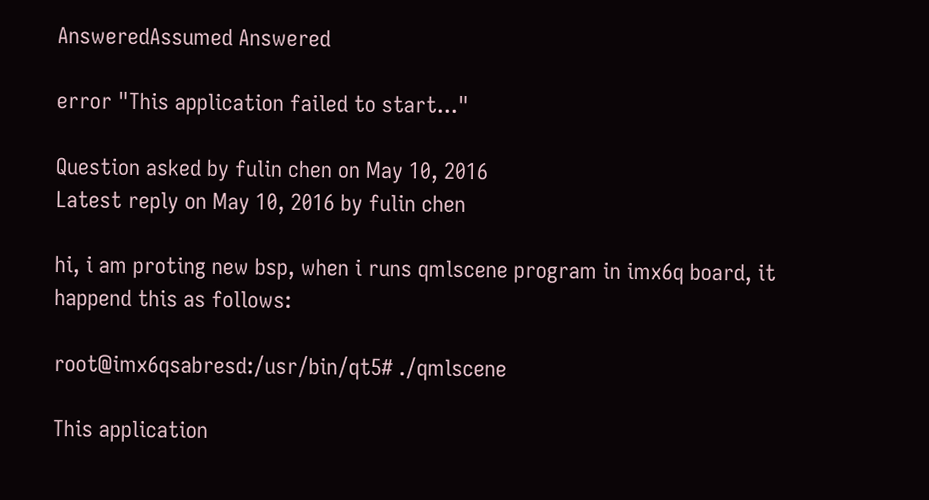AnsweredAssumed Answered

error "This application failed to start..."

Question asked by fulin chen on May 10, 2016
Latest reply on May 10, 2016 by fulin chen

hi, i am proting new bsp, when i runs qmlscene program in imx6q board, it happend this as follows:

root@imx6qsabresd:/usr/bin/qt5# ./qmlscene

This application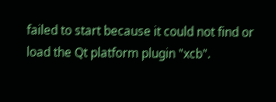failed to start because it could not find or load the Qt platform plugin "xcb".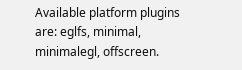Available platform plugins are: eglfs, minimal, minimalegl, offscreen.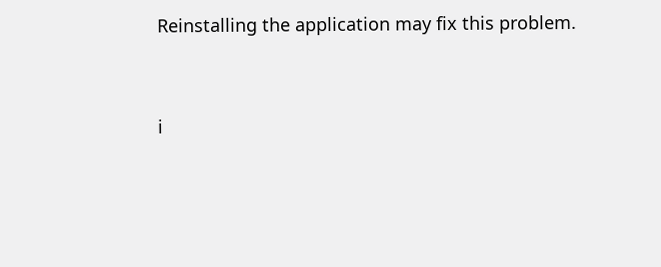Reinstalling the application may fix this problem.



i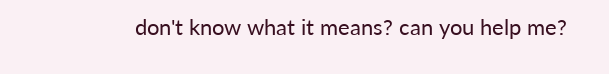don't know what it means? can you help me?